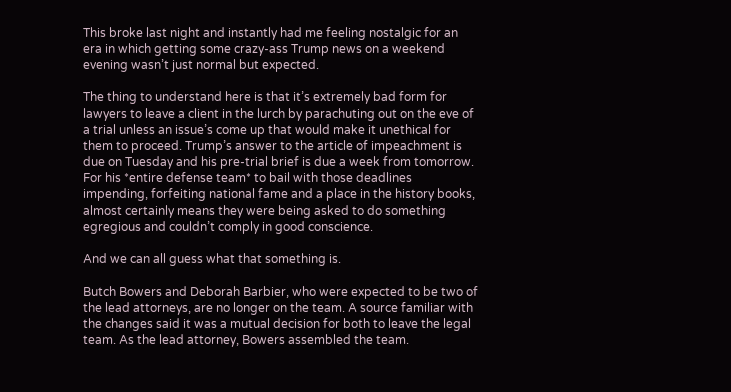This broke last night and instantly had me feeling nostalgic for an era in which getting some crazy-ass Trump news on a weekend evening wasn’t just normal but expected.

The thing to understand here is that it’s extremely bad form for lawyers to leave a client in the lurch by parachuting out on the eve of a trial unless an issue’s come up that would make it unethical for them to proceed. Trump’s answer to the article of impeachment is due on Tuesday and his pre-trial brief is due a week from tomorrow. For his *entire defense team* to bail with those deadlines impending, forfeiting national fame and a place in the history books, almost certainly means they were being asked to do something egregious and couldn’t comply in good conscience.

And we can all guess what that something is.

Butch Bowers and Deborah Barbier, who were expected to be two of the lead attorneys, are no longer on the team. A source familiar with the changes said it was a mutual decision for both to leave the legal team. As the lead attorney, Bowers assembled the team.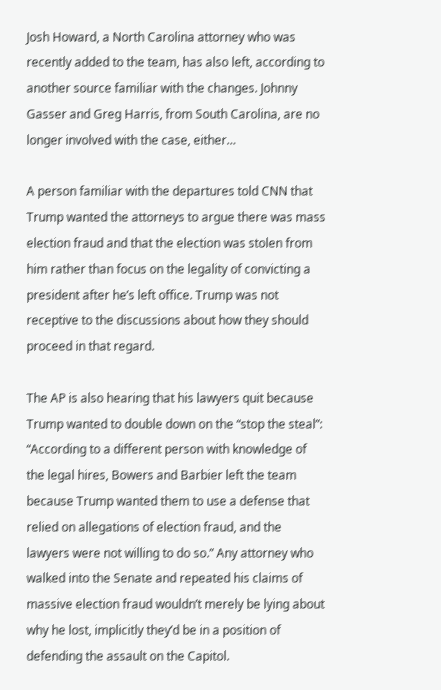Josh Howard, a North Carolina attorney who was recently added to the team, has also left, according to another source familiar with the changes. Johnny Gasser and Greg Harris, from South Carolina, are no longer involved with the case, either…

A person familiar with the departures told CNN that Trump wanted the attorneys to argue there was mass election fraud and that the election was stolen from him rather than focus on the legality of convicting a president after he’s left office. Trump was not receptive to the discussions about how they should proceed in that regard.

The AP is also hearing that his lawyers quit because Trump wanted to double down on the “stop the steal”: “According to a different person with knowledge of the legal hires, Bowers and Barbier left the team because Trump wanted them to use a defense that relied on allegations of election fraud, and the lawyers were not willing to do so.” Any attorney who walked into the Senate and repeated his claims of massive election fraud wouldn’t merely be lying about why he lost, implicitly they’d be in a position of defending the assault on the Capitol.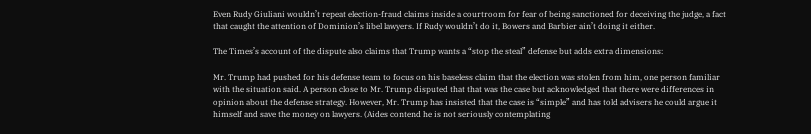Even Rudy Giuliani wouldn’t repeat election-fraud claims inside a courtroom for fear of being sanctioned for deceiving the judge, a fact that caught the attention of Dominion’s libel lawyers. If Rudy wouldn’t do it, Bowers and Barbier ain’t doing it either.

The Times’s account of the dispute also claims that Trump wants a “stop the steal” defense but adds extra dimensions:

Mr. Trump had pushed for his defense team to focus on his baseless claim that the election was stolen from him, one person familiar with the situation said. A person close to Mr. Trump disputed that that was the case but acknowledged that there were differences in opinion about the defense strategy. However, Mr. Trump has insisted that the case is “simple” and has told advisers he could argue it himself and save the money on lawyers. (Aides contend he is not seriously contemplating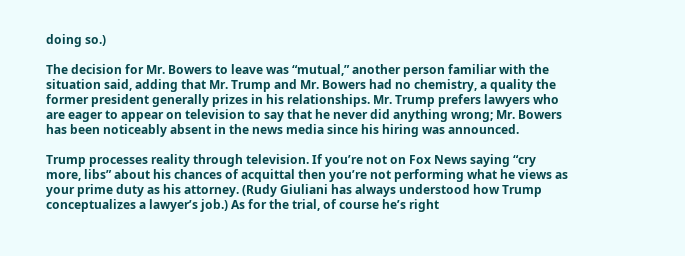doing so.)

The decision for Mr. Bowers to leave was “mutual,” another person familiar with the situation said, adding that Mr. Trump and Mr. Bowers had no chemistry, a quality the former president generally prizes in his relationships. Mr. Trump prefers lawyers who are eager to appear on television to say that he never did anything wrong; Mr. Bowers has been noticeably absent in the news media since his hiring was announced.

Trump processes reality through television. If you’re not on Fox News saying “cry more, libs” about his chances of acquittal then you’re not performing what he views as your prime duty as his attorney. (Rudy Giuliani has always understood how Trump conceptualizes a lawyer’s job.) As for the trial, of course he’s right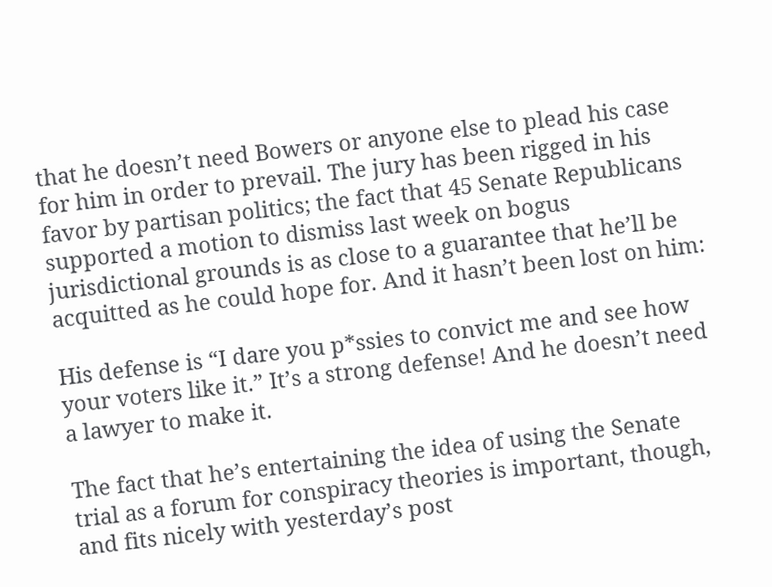that he doesn’t need Bowers or anyone else to plead his case for him in order to prevail. The jury has been rigged in his favor by partisan politics; the fact that 45 Senate Republicans supported a motion to dismiss last week on bogus jurisdictional grounds is as close to a guarantee that he’ll be acquitted as he could hope for. And it hasn’t been lost on him:

His defense is “I dare you p*ssies to convict me and see how your voters like it.” It’s a strong defense! And he doesn’t need a lawyer to make it.

The fact that he’s entertaining the idea of using the Senate trial as a forum for conspiracy theories is important, though, and fits nicely with yesterday’s post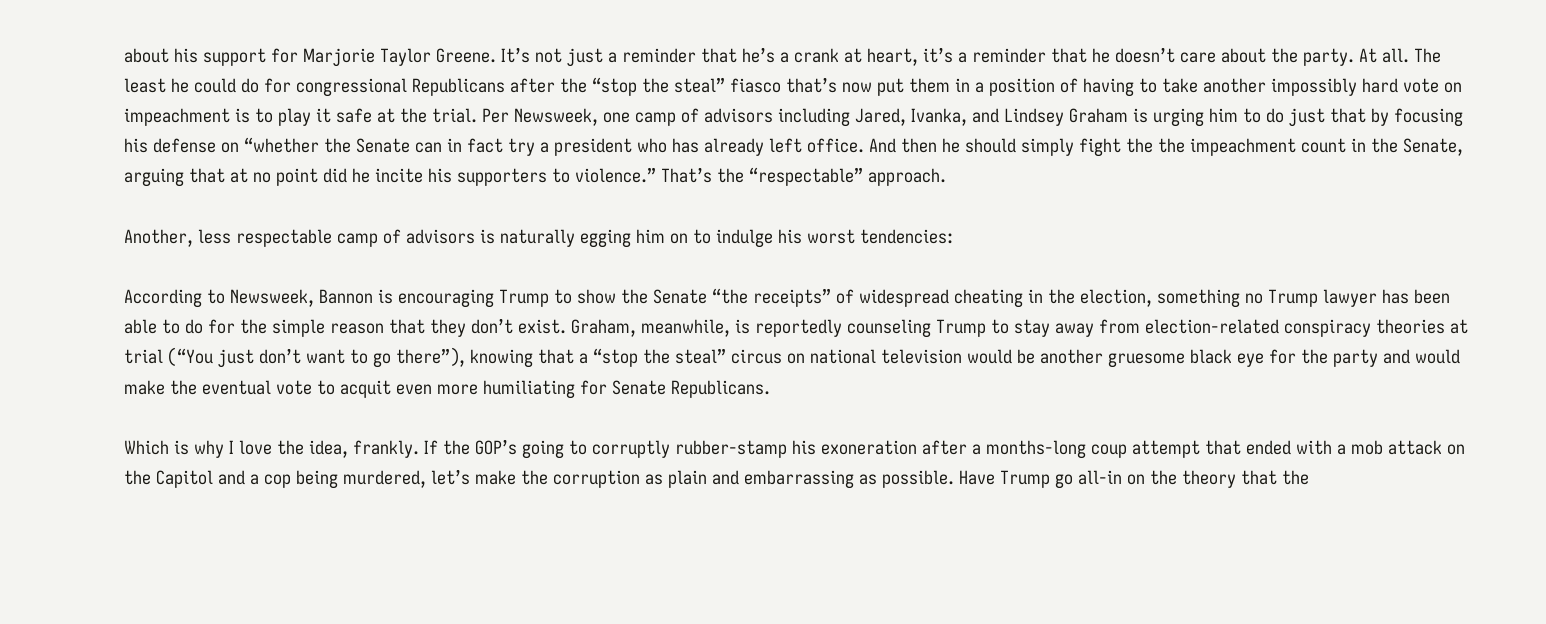about his support for Marjorie Taylor Greene. It’s not just a reminder that he’s a crank at heart, it’s a reminder that he doesn’t care about the party. At all. The least he could do for congressional Republicans after the “stop the steal” fiasco that’s now put them in a position of having to take another impossibly hard vote on impeachment is to play it safe at the trial. Per Newsweek, one camp of advisors including Jared, Ivanka, and Lindsey Graham is urging him to do just that by focusing his defense on “whether the Senate can in fact try a president who has already left office. And then he should simply fight the the impeachment count in the Senate, arguing that at no point did he incite his supporters to violence.” That’s the “respectable” approach.

Another, less respectable camp of advisors is naturally egging him on to indulge his worst tendencies:

According to Newsweek, Bannon is encouraging Trump to show the Senate “the receipts” of widespread cheating in the election, something no Trump lawyer has been able to do for the simple reason that they don’t exist. Graham, meanwhile, is reportedly counseling Trump to stay away from election-related conspiracy theories at trial (“You just don’t want to go there”), knowing that a “stop the steal” circus on national television would be another gruesome black eye for the party and would make the eventual vote to acquit even more humiliating for Senate Republicans.

Which is why I love the idea, frankly. If the GOP’s going to corruptly rubber-stamp his exoneration after a months-long coup attempt that ended with a mob attack on the Capitol and a cop being murdered, let’s make the corruption as plain and embarrassing as possible. Have Trump go all-in on the theory that the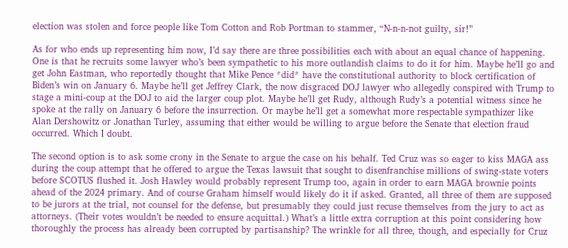election was stolen and force people like Tom Cotton and Rob Portman to stammer, “N-n-n-not guilty, sir!”

As for who ends up representing him now, I’d say there are three possibilities each with about an equal chance of happening. One is that he recruits some lawyer who’s been sympathetic to his more outlandish claims to do it for him. Maybe he’ll go and get John Eastman, who reportedly thought that Mike Pence *did* have the constitutional authority to block certification of Biden’s win on January 6. Maybe he’ll get Jeffrey Clark, the now disgraced DOJ lawyer who allegedly conspired with Trump to stage a mini-coup at the DOJ to aid the larger coup plot. Maybe he’ll get Rudy, although Rudy’s a potential witness since he spoke at the rally on January 6 before the insurrection. Or maybe he’ll get a somewhat more respectable sympathizer like Alan Dershowitz or Jonathan Turley, assuming that either would be willing to argue before the Senate that election fraud occurred. Which I doubt.

The second option is to ask some crony in the Senate to argue the case on his behalf. Ted Cruz was so eager to kiss MAGA ass during the coup attempt that he offered to argue the Texas lawsuit that sought to disenfranchise millions of swing-state voters before SCOTUS flushed it. Josh Hawley would probably represent Trump too, again in order to earn MAGA brownie points ahead of the 2024 primary. And of course Graham himself would likely do it if asked. Granted, all three of them are supposed to be jurors at the trial, not counsel for the defense, but presumably they could just recuse themselves from the jury to act as attorneys. (Their votes wouldn’t be needed to ensure acquittal.) What’s a little extra corruption at this point considering how thoroughly the process has already been corrupted by partisanship? The wrinkle for all three, though, and especially for Cruz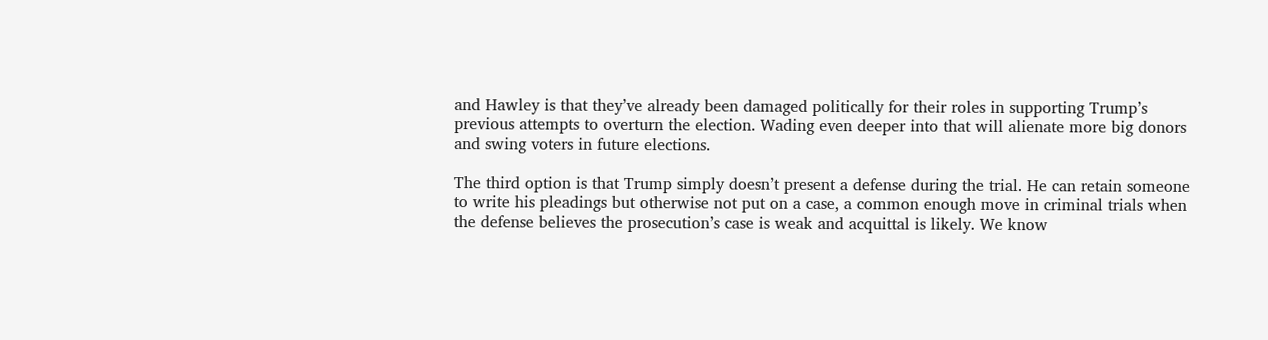and Hawley is that they’ve already been damaged politically for their roles in supporting Trump’s previous attempts to overturn the election. Wading even deeper into that will alienate more big donors and swing voters in future elections.

The third option is that Trump simply doesn’t present a defense during the trial. He can retain someone to write his pleadings but otherwise not put on a case, a common enough move in criminal trials when the defense believes the prosecution’s case is weak and acquittal is likely. We know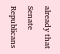already that Senate Republicans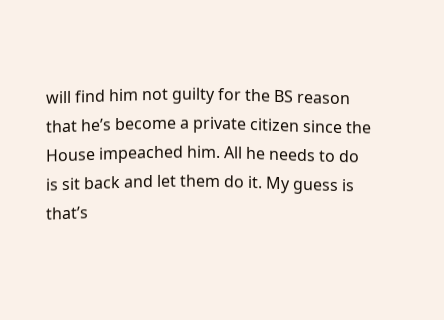will find him not guilty for the BS reason that he’s become a private citizen since the House impeached him. All he needs to do is sit back and let them do it. My guess is that’s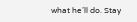what he’ll do. Stay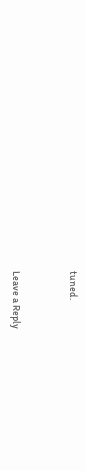tuned.


Leave a Reply